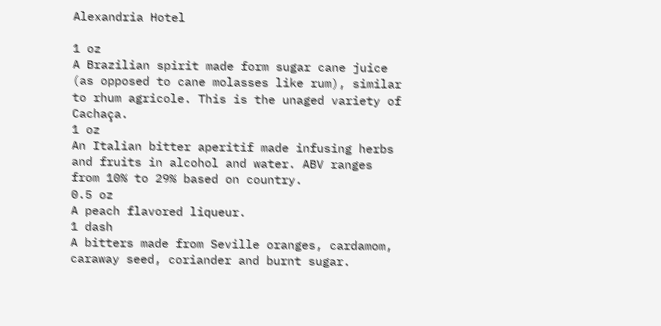Alexandria Hotel

1 oz
A Brazilian spirit made form sugar cane juice (as opposed to cane molasses like rum), similar to rhum agricole. This is the unaged variety of Cachaça.
1 oz
An Italian bitter aperitif made infusing herbs and fruits in alcohol and water. ABV ranges from 10% to 29% based on country.
0.5 oz
A peach flavored liqueur.
1 dash
A bitters made from Seville oranges, cardamom, caraway seed, coriander and burnt sugar.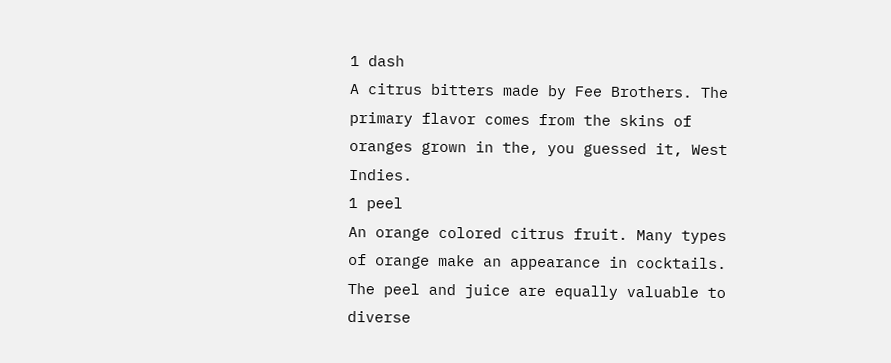1 dash
A citrus bitters made by Fee Brothers. The primary flavor comes from the skins of oranges grown in the, you guessed it, West Indies.
1 peel
An orange colored citrus fruit. Many types of orange make an appearance in cocktails. The peel and juice are equally valuable to diverse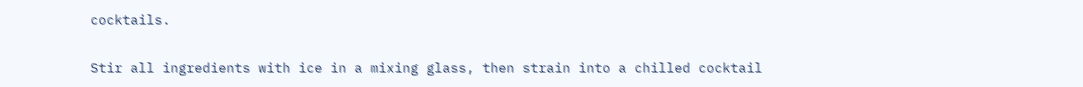cocktails.

Stir all ingredients with ice in a mixing glass, then strain into a chilled cocktail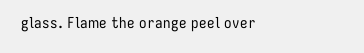glass. Flame the orange peel over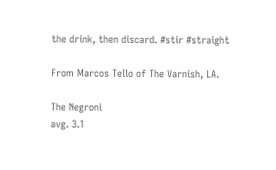the drink, then discard. #stir #straight

From Marcos Tello of The Varnish, LA.

The Negroni
avg. 3.1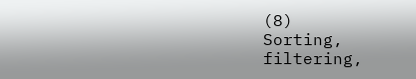(8)
Sorting, filtering,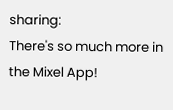sharing:
There's so much more in the Mixel App!